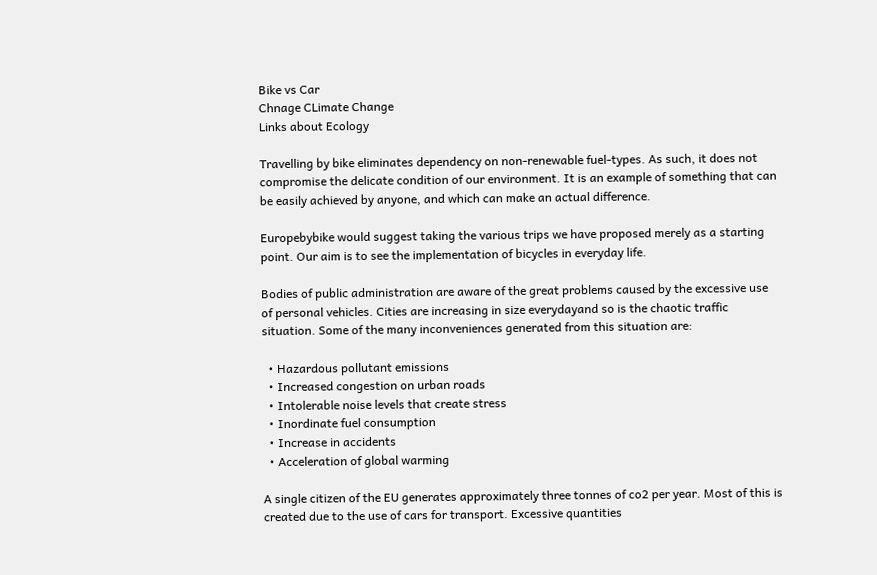Bike vs Car
Chnage CLimate Change
Links about Ecology

Travelling by bike eliminates dependency on non-renewable fuel-types. As such, it does not compromise the delicate condition of our environment. It is an example of something that can be easily achieved by anyone, and which can make an actual difference.

Europebybike would suggest taking the various trips we have proposed merely as a starting point. Our aim is to see the implementation of bicycles in everyday life.

Bodies of public administration are aware of the great problems caused by the excessive use of personal vehicles. Cities are increasing in size everydayand so is the chaotic traffic situation. Some of the many inconveniences generated from this situation are:

  • Hazardous pollutant emissions
  • Increased congestion on urban roads
  • Intolerable noise levels that create stress
  • Inordinate fuel consumption
  • Increase in accidents
  • Acceleration of global warming

A single citizen of the EU generates approximately three tonnes of co2 per year. Most of this is created due to the use of cars for transport. Excessive quantities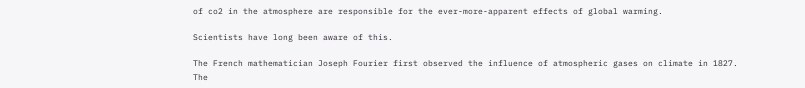of co2 in the atmosphere are responsible for the ever-more-apparent effects of global warming.

Scientists have long been aware of this.

The French mathematician Joseph Fourier first observed the influence of atmospheric gases on climate in 1827. The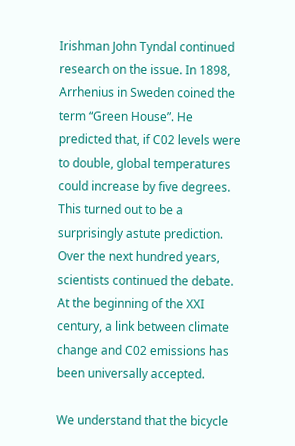Irishman John Tyndal continued research on the issue. In 1898, Arrhenius in Sweden coined the term “Green House”. He predicted that, if C02 levels were to double, global temperatures could increase by five degrees. This turned out to be a surprisingly astute prediction. Over the next hundred years, scientists continued the debate. At the beginning of the XXI century, a link between climate change and C02 emissions has been universally accepted.

We understand that the bicycle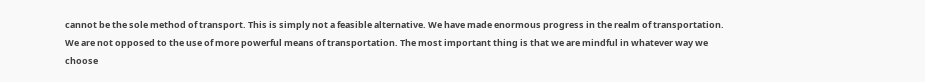cannot be the sole method of transport. This is simply not a feasible alternative. We have made enormous progress in the realm of transportation. We are not opposed to the use of more powerful means of transportation. The most important thing is that we are mindful in whatever way we choose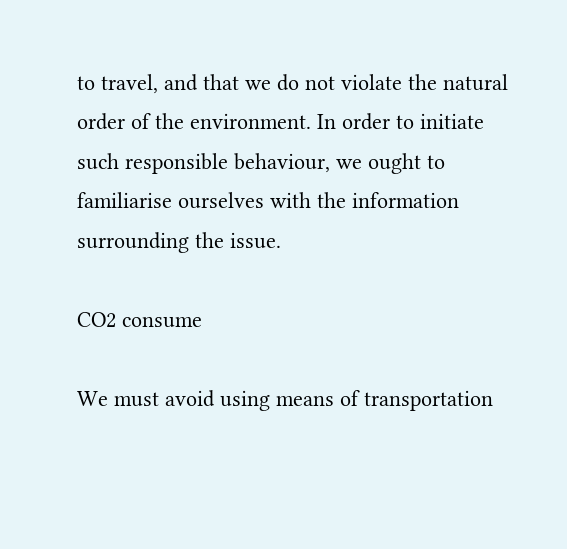to travel, and that we do not violate the natural order of the environment. In order to initiate such responsible behaviour, we ought to familiarise ourselves with the information surrounding the issue.

CO2 consume

We must avoid using means of transportation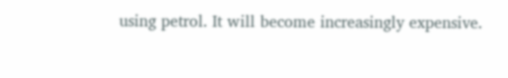using petrol. It will become increasingly expensive.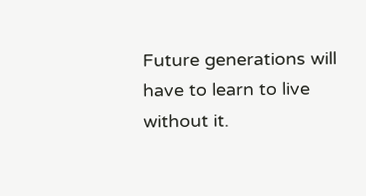Future generations will have to learn to live without it.